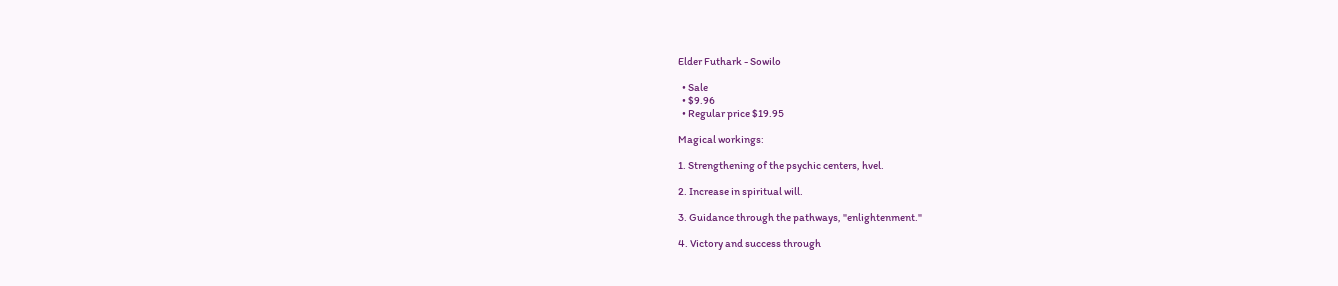Elder Futhark - Sowilo

  • Sale
  • $9.96
  • Regular price $19.95

Magical workings:

1. Strengthening of the psychic centers, hvel.

2. Increase in spiritual will.

3. Guidance through the pathways, "enlightenment."

4. Victory and success through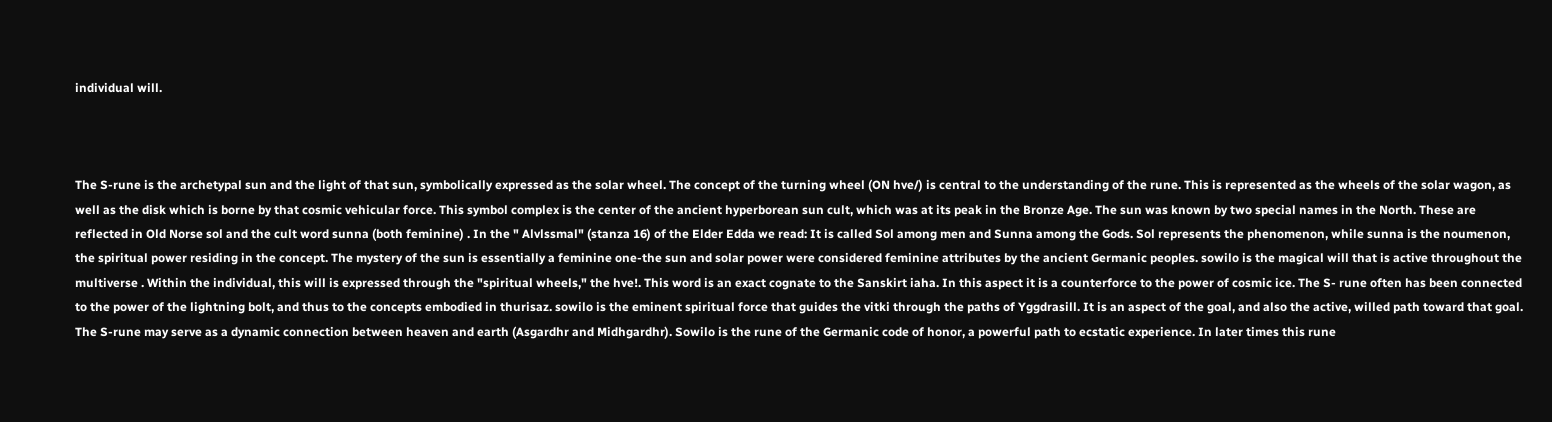individual will.



The S-rune is the archetypal sun and the light of that sun, symbolically expressed as the solar wheel. The concept of the turning wheel (ON hve/) is central to the understanding of the rune. This is represented as the wheels of the solar wagon, as well as the disk which is borne by that cosmic vehicular force. This symbol complex is the center of the ancient hyperborean sun cult, which was at its peak in the Bronze Age. The sun was known by two special names in the North. These are reflected in Old Norse sol and the cult word sunna (both feminine) . In the " Alvlssmal" (stanza 16) of the Elder Edda we read: It is called Sol among men and Sunna among the Gods. Sol represents the phenomenon, while sunna is the noumenon, the spiritual power residing in the concept. The mystery of the sun is essentially a feminine one-the sun and solar power were considered feminine attributes by the ancient Germanic peoples. sowilo is the magical will that is active throughout the multiverse . Within the individual, this will is expressed through the "spiritual wheels," the hve!. This word is an exact cognate to the Sanskirt iaha. In this aspect it is a counterforce to the power of cosmic ice. The S- rune often has been connected to the power of the lightning bolt, and thus to the concepts embodied in thurisaz. sowilo is the eminent spiritual force that guides the vitki through the paths of Yggdrasill. It is an aspect of the goal, and also the active, willed path toward that goal. The S-rune may serve as a dynamic connection between heaven and earth (Asgardhr and Midhgardhr). Sowilo is the rune of the Germanic code of honor, a powerful path to ecstatic experience. In later times this rune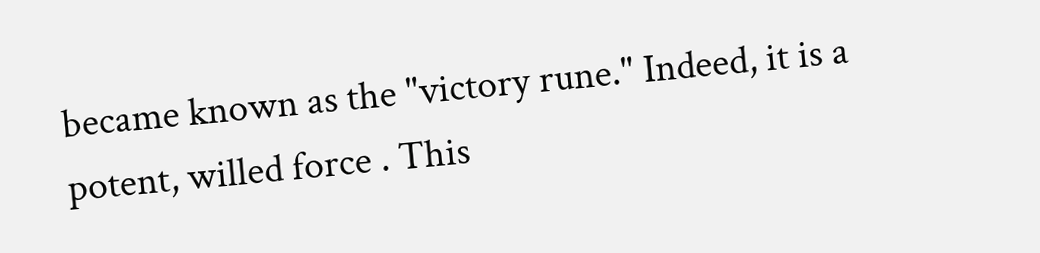became known as the "victory rune." Indeed, it is a potent, willed force . This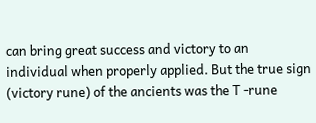can bring great success and victory to an individual when properly applied. But the true sign (victory rune) of the ancients was the T -rune